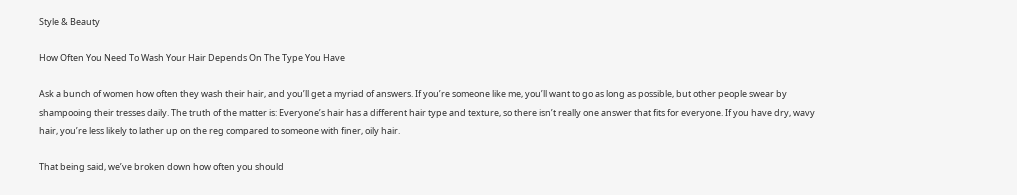Style & Beauty

How Often You Need To Wash Your Hair Depends On The Type You Have

Ask a bunch of women how often they wash their hair, and you’ll get a myriad of answers. If you’re someone like me, you’ll want to go as long as possible, but other people swear by shampooing their tresses daily. The truth of the matter is: Everyone’s hair has a different hair type and texture, so there isn’t really one answer that fits for everyone. If you have dry, wavy hair, you’re less likely to lather up on the reg compared to someone with finer, oily hair.

That being said, we’ve broken down how often you should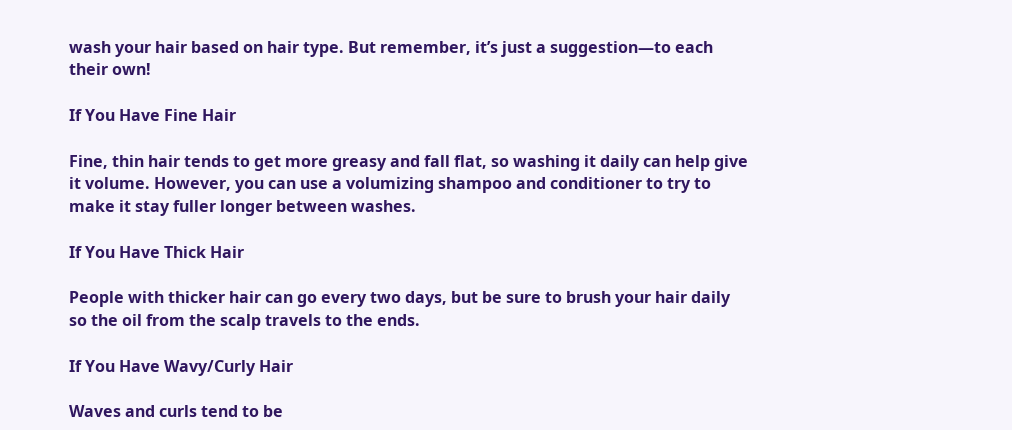wash your hair based on hair type. But remember, it’s just a suggestion—to each their own!

If You Have Fine Hair

Fine, thin hair tends to get more greasy and fall flat, so washing it daily can help give it volume. However, you can use a volumizing shampoo and conditioner to try to make it stay fuller longer between washes.

If You Have Thick Hair

People with thicker hair can go every two days, but be sure to brush your hair daily so the oil from the scalp travels to the ends.

If You Have Wavy/Curly Hair

Waves and curls tend to be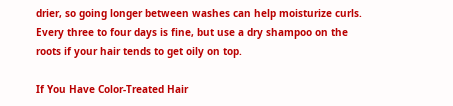drier, so going longer between washes can help moisturize curls. Every three to four days is fine, but use a dry shampoo on the roots if your hair tends to get oily on top.

If You Have Color-Treated Hair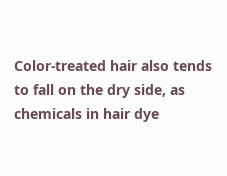Color-treated hair also tends to fall on the dry side, as chemicals in hair dye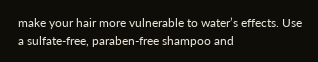make your hair more vulnerable to water’s effects. Use a sulfate-free, paraben-free shampoo and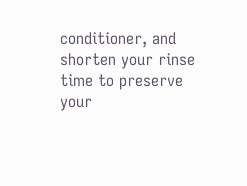conditioner, and shorten your rinse time to preserve your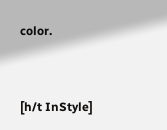color.


[h/t InStyle]